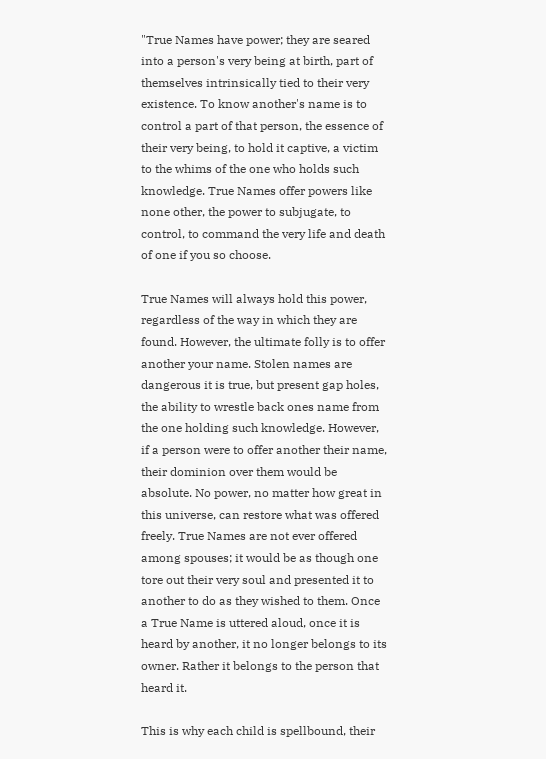"True Names have power; they are seared into a person's very being at birth, part of themselves intrinsically tied to their very existence. To know another's name is to control a part of that person, the essence of their very being, to hold it captive, a victim to the whims of the one who holds such knowledge. True Names offer powers like none other, the power to subjugate, to control, to command the very life and death of one if you so choose.

True Names will always hold this power, regardless of the way in which they are found. However, the ultimate folly is to offer another your name. Stolen names are dangerous it is true, but present gap holes, the ability to wrestle back ones name from the one holding such knowledge. However, if a person were to offer another their name, their dominion over them would be absolute. No power, no matter how great in this universe, can restore what was offered freely. True Names are not ever offered among spouses; it would be as though one tore out their very soul and presented it to another to do as they wished to them. Once a True Name is uttered aloud, once it is heard by another, it no longer belongs to its owner. Rather it belongs to the person that heard it.

This is why each child is spellbound, their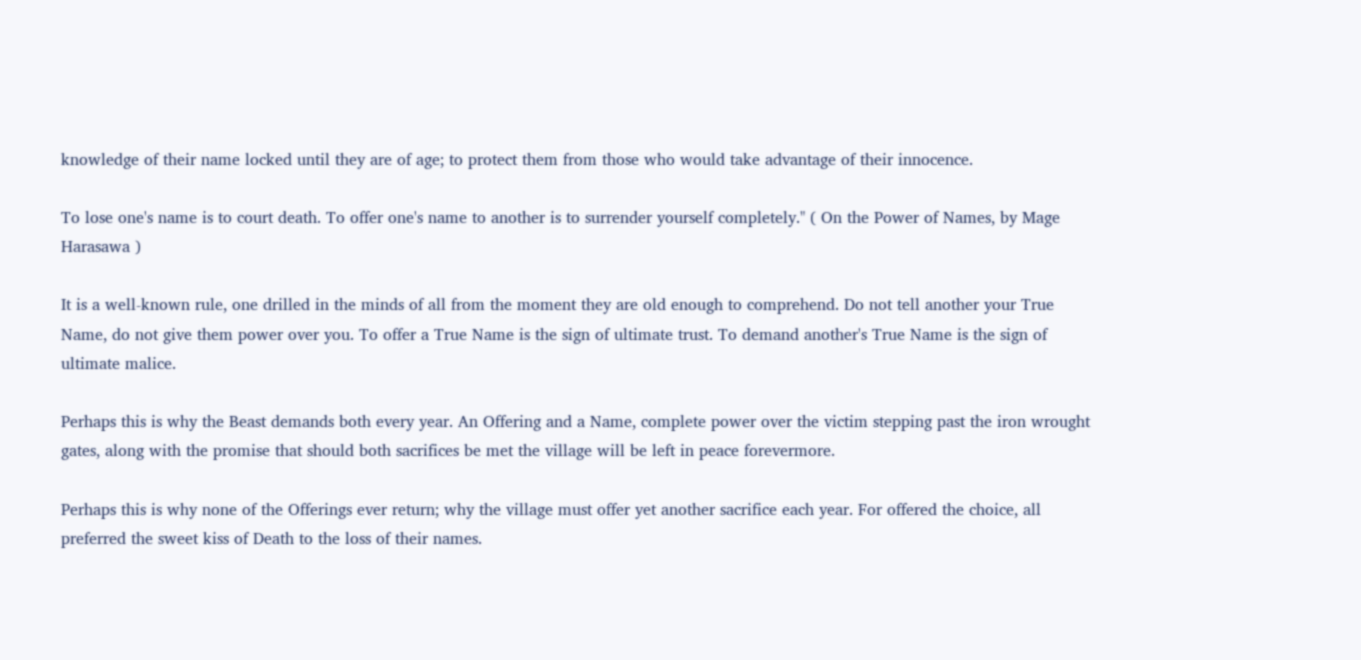knowledge of their name locked until they are of age; to protect them from those who would take advantage of their innocence.

To lose one's name is to court death. To offer one's name to another is to surrender yourself completely." ( On the Power of Names, by Mage Harasawa )

It is a well-known rule, one drilled in the minds of all from the moment they are old enough to comprehend. Do not tell another your True Name, do not give them power over you. To offer a True Name is the sign of ultimate trust. To demand another's True Name is the sign of ultimate malice.

Perhaps this is why the Beast demands both every year. An Offering and a Name, complete power over the victim stepping past the iron wrought gates, along with the promise that should both sacrifices be met the village will be left in peace forevermore.

Perhaps this is why none of the Offerings ever return; why the village must offer yet another sacrifice each year. For offered the choice, all preferred the sweet kiss of Death to the loss of their names.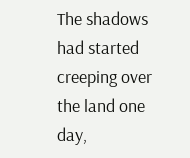The shadows had started creeping over the land one day,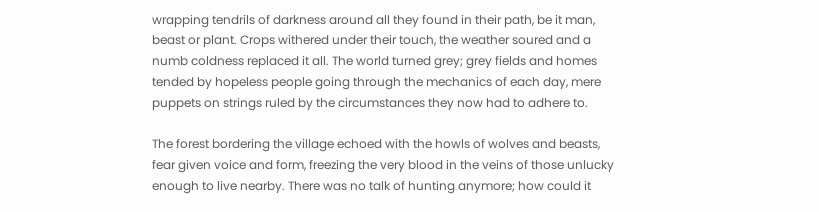wrapping tendrils of darkness around all they found in their path, be it man, beast or plant. Crops withered under their touch, the weather soured and a numb coldness replaced it all. The world turned grey; grey fields and homes tended by hopeless people going through the mechanics of each day, mere puppets on strings ruled by the circumstances they now had to adhere to.

The forest bordering the village echoed with the howls of wolves and beasts, fear given voice and form, freezing the very blood in the veins of those unlucky enough to live nearby. There was no talk of hunting anymore; how could it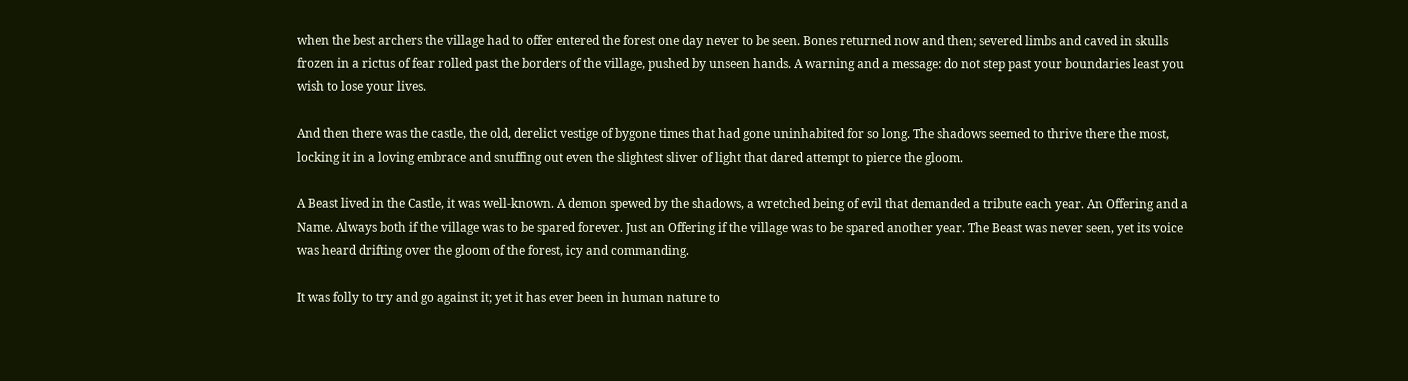when the best archers the village had to offer entered the forest one day never to be seen. Bones returned now and then; severed limbs and caved in skulls frozen in a rictus of fear rolled past the borders of the village, pushed by unseen hands. A warning and a message: do not step past your boundaries least you wish to lose your lives.

And then there was the castle, the old, derelict vestige of bygone times that had gone uninhabited for so long. The shadows seemed to thrive there the most, locking it in a loving embrace and snuffing out even the slightest sliver of light that dared attempt to pierce the gloom.

A Beast lived in the Castle, it was well-known. A demon spewed by the shadows, a wretched being of evil that demanded a tribute each year. An Offering and a Name. Always both if the village was to be spared forever. Just an Offering if the village was to be spared another year. The Beast was never seen, yet its voice was heard drifting over the gloom of the forest, icy and commanding.

It was folly to try and go against it; yet it has ever been in human nature to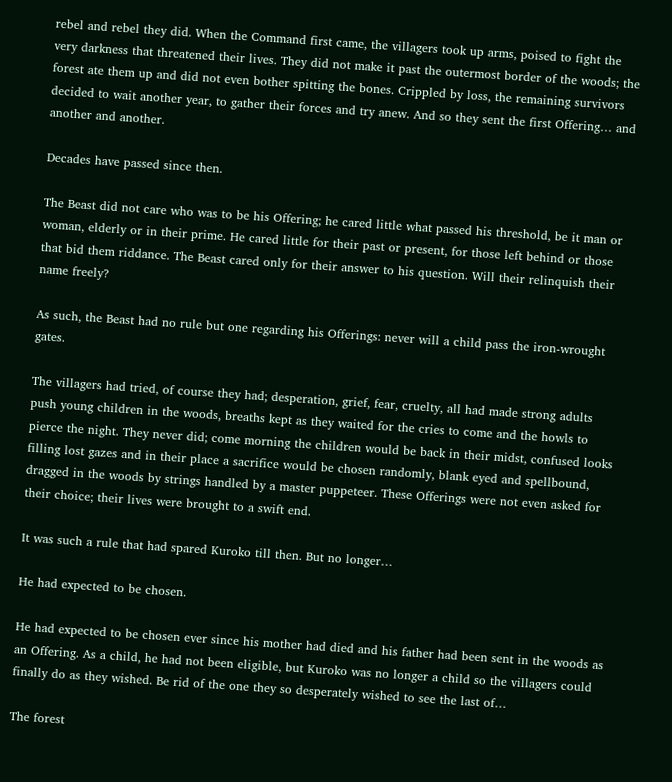rebel and rebel they did. When the Command first came, the villagers took up arms, poised to fight the very darkness that threatened their lives. They did not make it past the outermost border of the woods; the forest ate them up and did not even bother spitting the bones. Crippled by loss, the remaining survivors decided to wait another year, to gather their forces and try anew. And so they sent the first Offering… and another and another.

Decades have passed since then.

The Beast did not care who was to be his Offering; he cared little what passed his threshold, be it man or woman, elderly or in their prime. He cared little for their past or present, for those left behind or those that bid them riddance. The Beast cared only for their answer to his question. Will their relinquish their name freely?

As such, the Beast had no rule but one regarding his Offerings: never will a child pass the iron-wrought gates.

The villagers had tried, of course they had; desperation, grief, fear, cruelty, all had made strong adults push young children in the woods, breaths kept as they waited for the cries to come and the howls to pierce the night. They never did; come morning the children would be back in their midst, confused looks filling lost gazes and in their place a sacrifice would be chosen randomly, blank eyed and spellbound, dragged in the woods by strings handled by a master puppeteer. These Offerings were not even asked for their choice; their lives were brought to a swift end.

It was such a rule that had spared Kuroko till then. But no longer…

He had expected to be chosen.

He had expected to be chosen ever since his mother had died and his father had been sent in the woods as an Offering. As a child, he had not been eligible, but Kuroko was no longer a child so the villagers could finally do as they wished. Be rid of the one they so desperately wished to see the last of…

The forest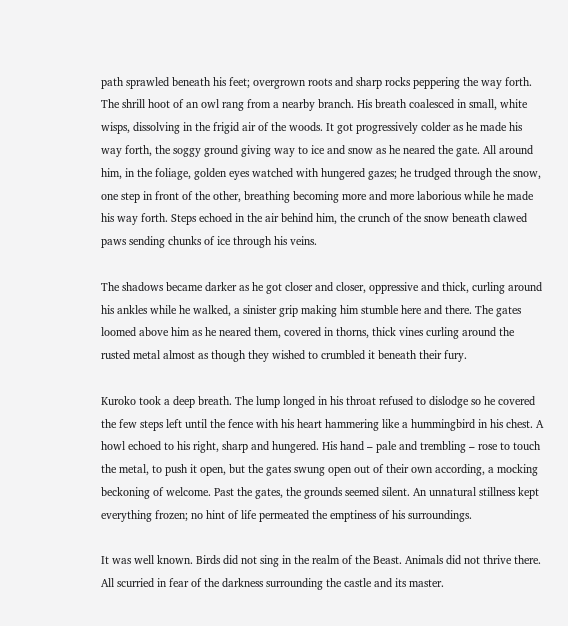path sprawled beneath his feet; overgrown roots and sharp rocks peppering the way forth. The shrill hoot of an owl rang from a nearby branch. His breath coalesced in small, white wisps, dissolving in the frigid air of the woods. It got progressively colder as he made his way forth, the soggy ground giving way to ice and snow as he neared the gate. All around him, in the foliage, golden eyes watched with hungered gazes; he trudged through the snow, one step in front of the other, breathing becoming more and more laborious while he made his way forth. Steps echoed in the air behind him, the crunch of the snow beneath clawed paws sending chunks of ice through his veins.

The shadows became darker as he got closer and closer, oppressive and thick, curling around his ankles while he walked, a sinister grip making him stumble here and there. The gates loomed above him as he neared them, covered in thorns, thick vines curling around the rusted metal almost as though they wished to crumbled it beneath their fury.

Kuroko took a deep breath. The lump longed in his throat refused to dislodge so he covered the few steps left until the fence with his heart hammering like a hummingbird in his chest. A howl echoed to his right, sharp and hungered. His hand – pale and trembling – rose to touch the metal, to push it open, but the gates swung open out of their own according, a mocking beckoning of welcome. Past the gates, the grounds seemed silent. An unnatural stillness kept everything frozen; no hint of life permeated the emptiness of his surroundings.

It was well known. Birds did not sing in the realm of the Beast. Animals did not thrive there. All scurried in fear of the darkness surrounding the castle and its master.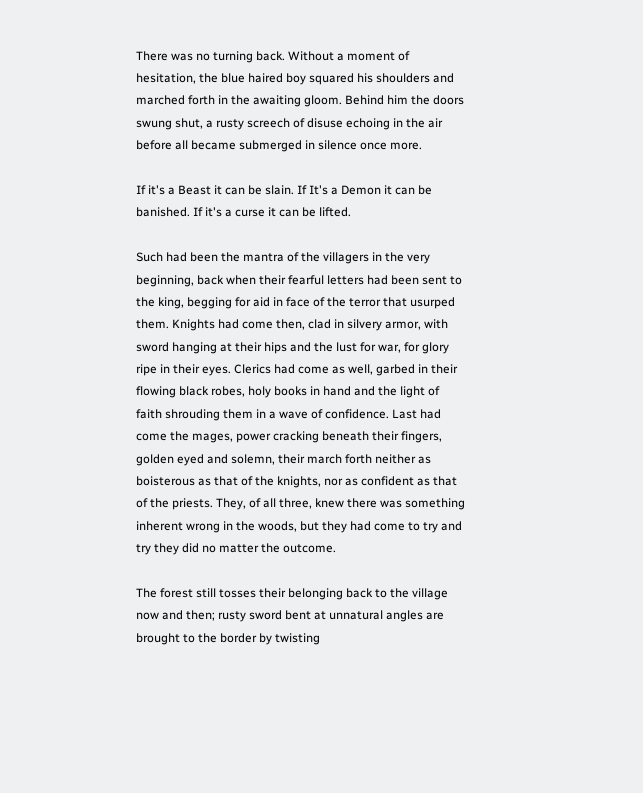There was no turning back. Without a moment of hesitation, the blue haired boy squared his shoulders and marched forth in the awaiting gloom. Behind him the doors swung shut, a rusty screech of disuse echoing in the air before all became submerged in silence once more.

If it's a Beast it can be slain. If It's a Demon it can be banished. If it's a curse it can be lifted.

Such had been the mantra of the villagers in the very beginning, back when their fearful letters had been sent to the king, begging for aid in face of the terror that usurped them. Knights had come then, clad in silvery armor, with sword hanging at their hips and the lust for war, for glory ripe in their eyes. Clerics had come as well, garbed in their flowing black robes, holy books in hand and the light of faith shrouding them in a wave of confidence. Last had come the mages, power cracking beneath their fingers, golden eyed and solemn, their march forth neither as boisterous as that of the knights, nor as confident as that of the priests. They, of all three, knew there was something inherent wrong in the woods, but they had come to try and try they did no matter the outcome.

The forest still tosses their belonging back to the village now and then; rusty sword bent at unnatural angles are brought to the border by twisting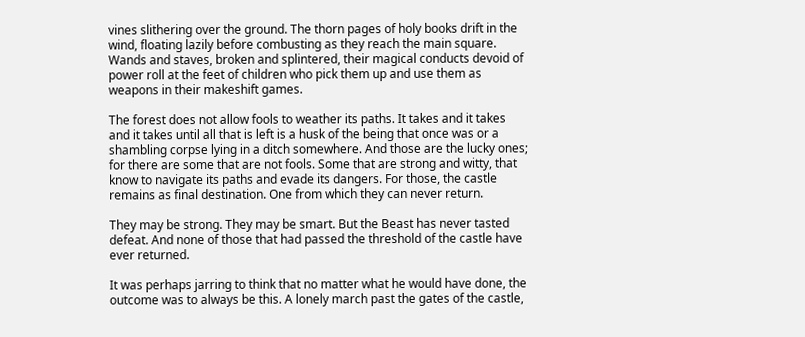vines slithering over the ground. The thorn pages of holy books drift in the wind, floating lazily before combusting as they reach the main square. Wands and staves, broken and splintered, their magical conducts devoid of power roll at the feet of children who pick them up and use them as weapons in their makeshift games.

The forest does not allow fools to weather its paths. It takes and it takes and it takes until all that is left is a husk of the being that once was or a shambling corpse lying in a ditch somewhere. And those are the lucky ones; for there are some that are not fools. Some that are strong and witty, that know to navigate its paths and evade its dangers. For those, the castle remains as final destination. One from which they can never return.

They may be strong. They may be smart. But the Beast has never tasted defeat. And none of those that had passed the threshold of the castle have ever returned.

It was perhaps jarring to think that no matter what he would have done, the outcome was to always be this. A lonely march past the gates of the castle,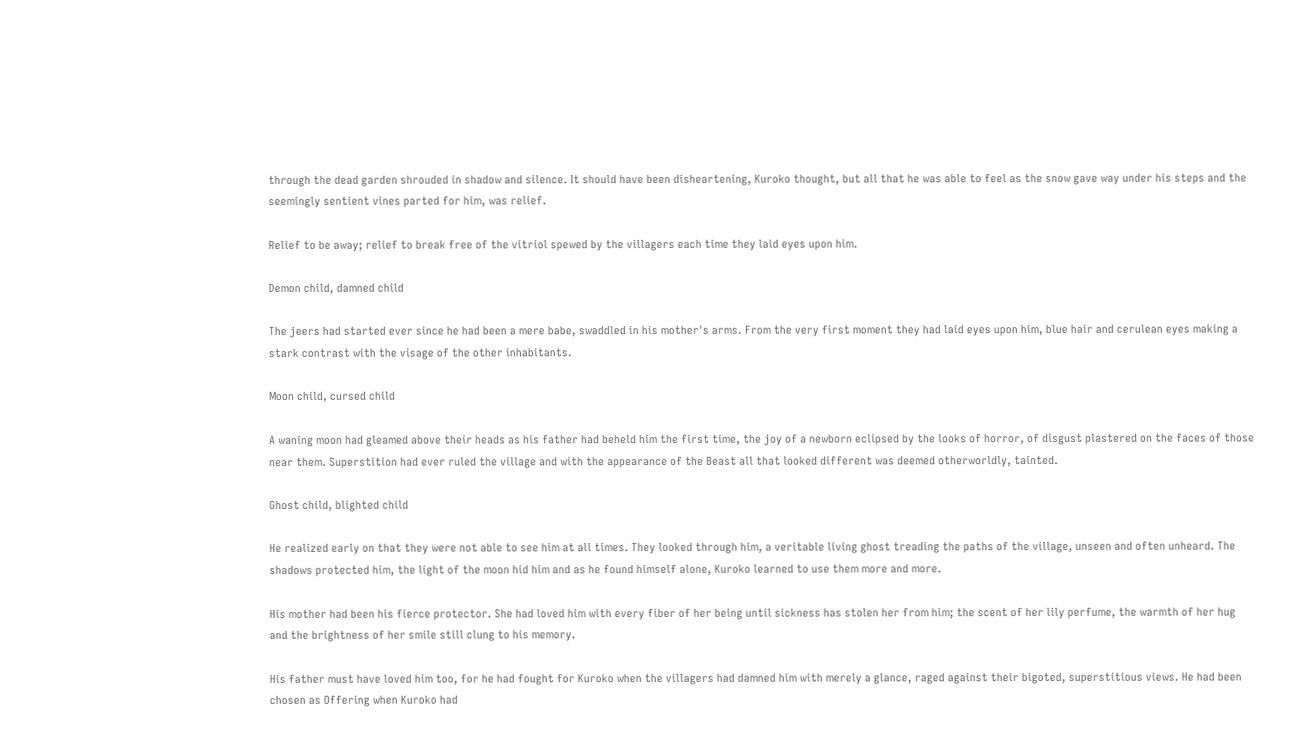through the dead garden shrouded in shadow and silence. It should have been disheartening, Kuroko thought, but all that he was able to feel as the snow gave way under his steps and the seemingly sentient vines parted for him, was relief.

Relief to be away; relief to break free of the vitriol spewed by the villagers each time they laid eyes upon him.

Demon child, damned child

The jeers had started ever since he had been a mere babe, swaddled in his mother's arms. From the very first moment they had laid eyes upon him, blue hair and cerulean eyes making a stark contrast with the visage of the other inhabitants.

Moon child, cursed child

A waning moon had gleamed above their heads as his father had beheld him the first time, the joy of a newborn eclipsed by the looks of horror, of disgust plastered on the faces of those near them. Superstition had ever ruled the village and with the appearance of the Beast all that looked different was deemed otherworldly, tainted.

Ghost child, blighted child

He realized early on that they were not able to see him at all times. They looked through him, a veritable living ghost treading the paths of the village, unseen and often unheard. The shadows protected him, the light of the moon hid him and as he found himself alone, Kuroko learned to use them more and more.

His mother had been his fierce protector. She had loved him with every fiber of her being until sickness has stolen her from him; the scent of her lily perfume, the warmth of her hug and the brightness of her smile still clung to his memory.

His father must have loved him too, for he had fought for Kuroko when the villagers had damned him with merely a glance, raged against their bigoted, superstitious views. He had been chosen as Offering when Kuroko had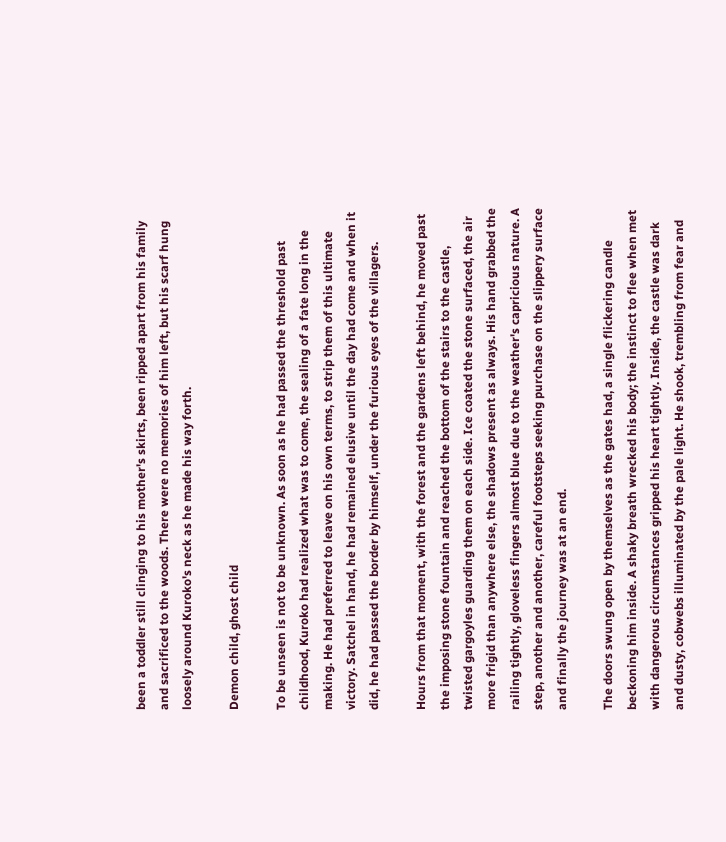been a toddler still clinging to his mother's skirts, been ripped apart from his family and sacrificed to the woods. There were no memories of him left, but his scarf hung loosely around Kuroko's neck as he made his way forth.

Demon child, ghost child

To be unseen is not to be unknown. As soon as he had passed the threshold past childhood, Kuroko had realized what was to come, the sealing of a fate long in the making. He had preferred to leave on his own terms, to strip them of this ultimate victory. Satchel in hand, he had remained elusive until the day had come and when it did, he had passed the border by himself, under the furious eyes of the villagers.

Hours from that moment, with the forest and the gardens left behind, he moved past the imposing stone fountain and reached the bottom of the stairs to the castle, twisted gargoyles guarding them on each side. Ice coated the stone surfaced, the air more frigid than anywhere else, the shadows present as always. His hand grabbed the railing tightly, gloveless fingers almost blue due to the weather's capricious nature. A step, another and another, careful footsteps seeking purchase on the slippery surface and finally the journey was at an end.

The doors swung open by themselves as the gates had, a single flickering candle beckoning him inside. A shaky breath wrecked his body; the instinct to flee when met with dangerous circumstances gripped his heart tightly. Inside, the castle was dark and dusty, cobwebs illuminated by the pale light. He shook, trembling from fear and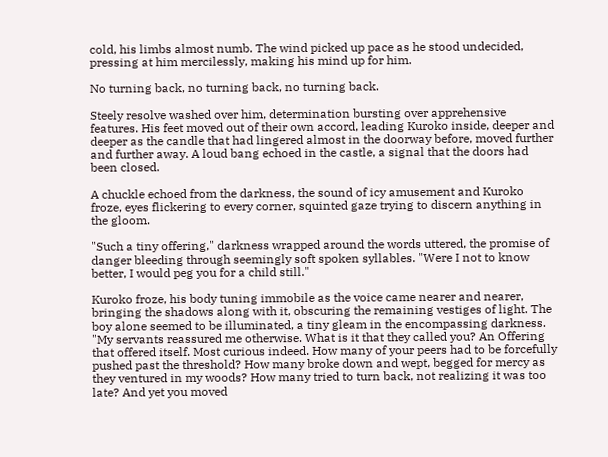cold, his limbs almost numb. The wind picked up pace as he stood undecided, pressing at him mercilessly, making his mind up for him.

No turning back, no turning back, no turning back.

Steely resolve washed over him, determination bursting over apprehensive features. His feet moved out of their own accord, leading Kuroko inside, deeper and deeper as the candle that had lingered almost in the doorway before, moved further and further away. A loud bang echoed in the castle, a signal that the doors had been closed.

A chuckle echoed from the darkness, the sound of icy amusement and Kuroko froze, eyes flickering to every corner, squinted gaze trying to discern anything in the gloom.

"Such a tiny offering," darkness wrapped around the words uttered, the promise of danger bleeding through seemingly soft spoken syllables. "Were I not to know better, I would peg you for a child still."

Kuroko froze, his body tuning immobile as the voice came nearer and nearer, bringing the shadows along with it, obscuring the remaining vestiges of light. The boy alone seemed to be illuminated, a tiny gleam in the encompassing darkness. "My servants reassured me otherwise. What is it that they called you? An Offering that offered itself. Most curious indeed. How many of your peers had to be forcefully pushed past the threshold? How many broke down and wept, begged for mercy as they ventured in my woods? How many tried to turn back, not realizing it was too late? And yet you moved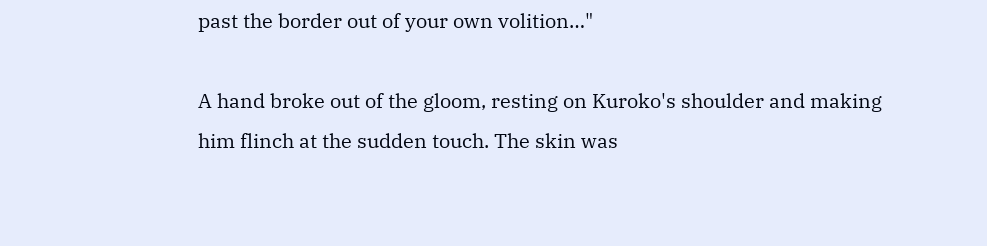past the border out of your own volition…"

A hand broke out of the gloom, resting on Kuroko's shoulder and making him flinch at the sudden touch. The skin was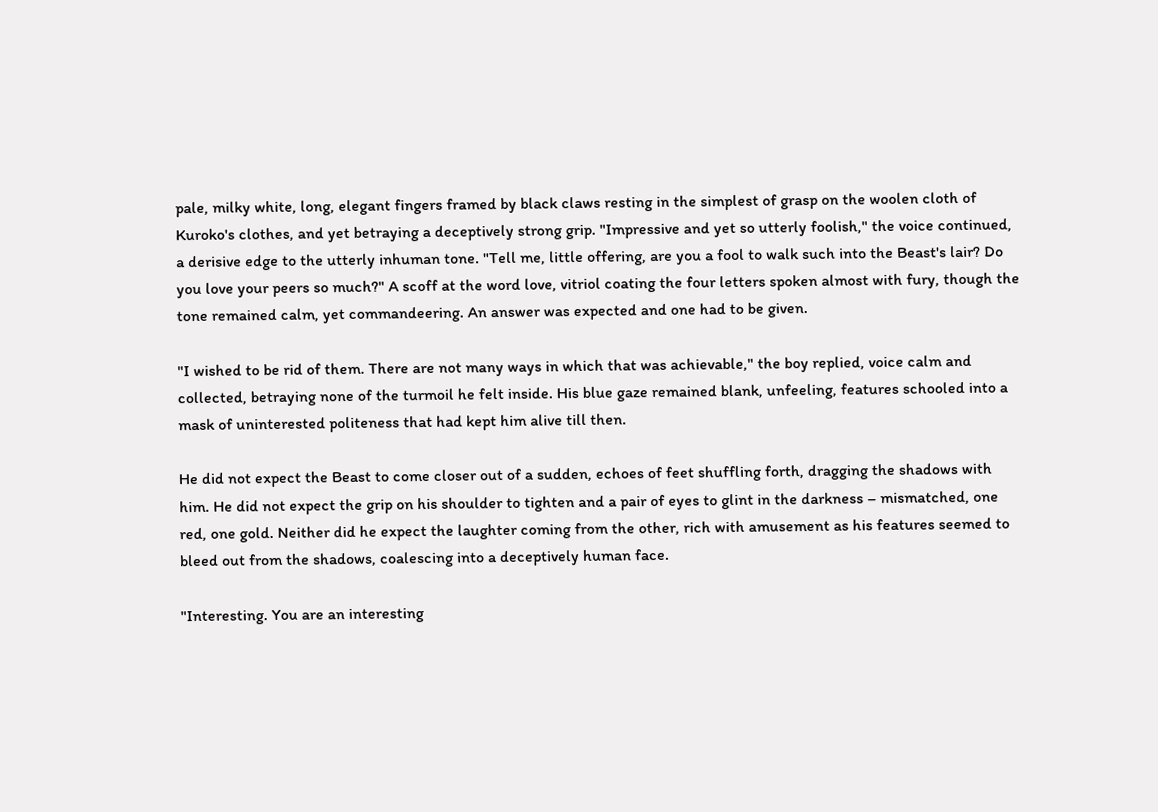pale, milky white, long, elegant fingers framed by black claws resting in the simplest of grasp on the woolen cloth of Kuroko's clothes, and yet betraying a deceptively strong grip. "Impressive and yet so utterly foolish," the voice continued, a derisive edge to the utterly inhuman tone. "Tell me, little offering, are you a fool to walk such into the Beast's lair? Do you love your peers so much?" A scoff at the word love, vitriol coating the four letters spoken almost with fury, though the tone remained calm, yet commandeering. An answer was expected and one had to be given.

"I wished to be rid of them. There are not many ways in which that was achievable," the boy replied, voice calm and collected, betraying none of the turmoil he felt inside. His blue gaze remained blank, unfeeling, features schooled into a mask of uninterested politeness that had kept him alive till then.

He did not expect the Beast to come closer out of a sudden, echoes of feet shuffling forth, dragging the shadows with him. He did not expect the grip on his shoulder to tighten and a pair of eyes to glint in the darkness – mismatched, one red, one gold. Neither did he expect the laughter coming from the other, rich with amusement as his features seemed to bleed out from the shadows, coalescing into a deceptively human face.

"Interesting. You are an interesting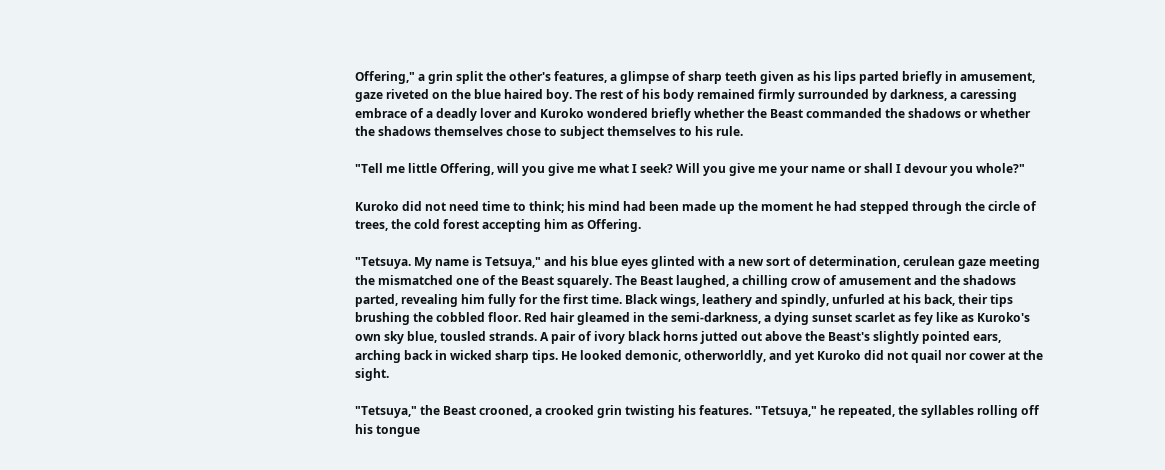Offering," a grin split the other's features, a glimpse of sharp teeth given as his lips parted briefly in amusement, gaze riveted on the blue haired boy. The rest of his body remained firmly surrounded by darkness, a caressing embrace of a deadly lover and Kuroko wondered briefly whether the Beast commanded the shadows or whether the shadows themselves chose to subject themselves to his rule.

"Tell me little Offering, will you give me what I seek? Will you give me your name or shall I devour you whole?"

Kuroko did not need time to think; his mind had been made up the moment he had stepped through the circle of trees, the cold forest accepting him as Offering.

"Tetsuya. My name is Tetsuya," and his blue eyes glinted with a new sort of determination, cerulean gaze meeting the mismatched one of the Beast squarely. The Beast laughed, a chilling crow of amusement and the shadows parted, revealing him fully for the first time. Black wings, leathery and spindly, unfurled at his back, their tips brushing the cobbled floor. Red hair gleamed in the semi-darkness, a dying sunset scarlet as fey like as Kuroko's own sky blue, tousled strands. A pair of ivory black horns jutted out above the Beast's slightly pointed ears, arching back in wicked sharp tips. He looked demonic, otherworldly, and yet Kuroko did not quail nor cower at the sight.

"Tetsuya," the Beast crooned, a crooked grin twisting his features. "Tetsuya," he repeated, the syllables rolling off his tongue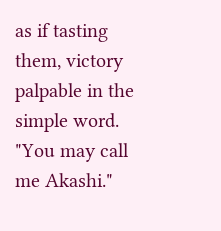as if tasting them, victory palpable in the simple word. "You may call me Akashi."